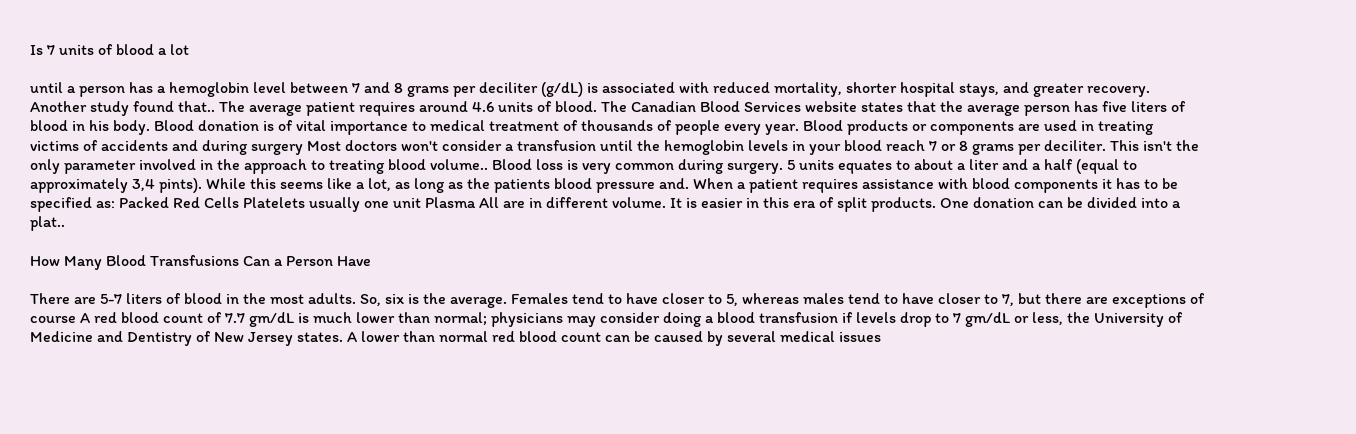Is 7 units of blood a lot

until a person has a hemoglobin level between 7 and 8 grams per deciliter (g/dL) is associated with reduced mortality, shorter hospital stays, and greater recovery. Another study found that.. The average patient requires around 4.6 units of blood. The Canadian Blood Services website states that the average person has five liters of blood in his body. Blood donation is of vital importance to medical treatment of thousands of people every year. Blood products or components are used in treating victims of accidents and during surgery Most doctors won't consider a transfusion until the hemoglobin levels in your blood reach 7 or 8 grams per deciliter. This isn't the only parameter involved in the approach to treating blood volume.. Blood loss is very common during surgery. 5 units equates to about a liter and a half (equal to approximately 3,4 pints). While this seems like a lot, as long as the patients blood pressure and. When a patient requires assistance with blood components it has to be specified as: Packed Red Cells Platelets usually one unit Plasma All are in different volume. It is easier in this era of split products. One donation can be divided into a plat..

How Many Blood Transfusions Can a Person Have

There are 5-7 liters of blood in the most adults. So, six is the average. Females tend to have closer to 5, whereas males tend to have closer to 7, but there are exceptions of course A red blood count of 7.7 gm/dL is much lower than normal; physicians may consider doing a blood transfusion if levels drop to 7 gm/dL or less, the University of Medicine and Dentistry of New Jersey states. A lower than normal red blood count can be caused by several medical issues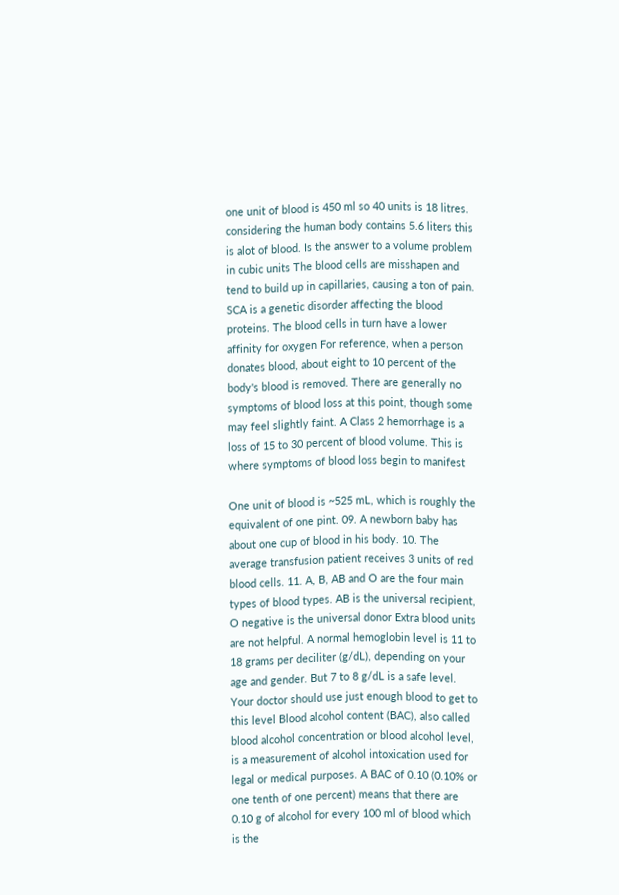one unit of blood is 450 ml so 40 units is 18 litres. considering the human body contains 5.6 liters this is alot of blood. Is the answer to a volume problem in cubic units The blood cells are misshapen and tend to build up in capillaries, causing a ton of pain. SCA is a genetic disorder affecting the blood proteins. The blood cells in turn have a lower affinity for oxygen For reference, when a person donates blood, about eight to 10 percent of the body's blood is removed. There are generally no symptoms of blood loss at this point, though some may feel slightly faint. A Class 2 hemorrhage is a loss of 15 to 30 percent of blood volume. This is where symptoms of blood loss begin to manifest

One unit of blood is ~525 mL, which is roughly the equivalent of one pint. 09. A newborn baby has about one cup of blood in his body. 10. The average transfusion patient receives 3 units of red blood cells. 11. A, B, AB and O are the four main types of blood types. AB is the universal recipient, O negative is the universal donor Extra blood units are not helpful. A normal hemoglobin level is 11 to 18 grams per deciliter (g/dL), depending on your age and gender. But 7 to 8 g/dL is a safe level. Your doctor should use just enough blood to get to this level Blood alcohol content (BAC), also called blood alcohol concentration or blood alcohol level, is a measurement of alcohol intoxication used for legal or medical purposes. A BAC of 0.10 (0.10% or one tenth of one percent) means that there are 0.10 g of alcohol for every 100 ml of blood which is the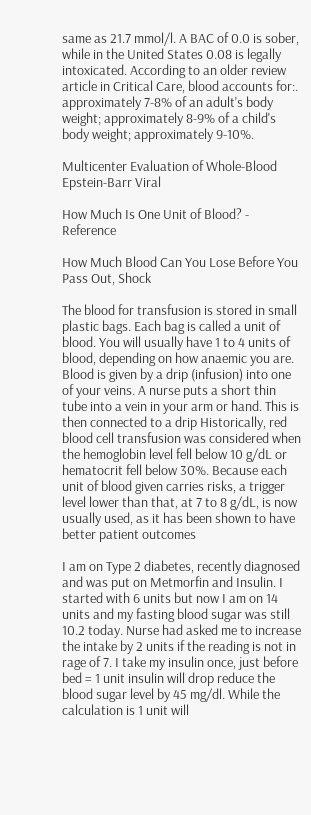same as 21.7 mmol/l. A BAC of 0.0 is sober, while in the United States 0.08 is legally intoxicated. According to an older review article in Critical Care, blood accounts for:. approximately 7-8% of an adult's body weight; approximately 8-9% of a child's body weight; approximately 9-10%.

Multicenter Evaluation of Whole-Blood Epstein-Barr Viral

How Much Is One Unit of Blood? - Reference

How Much Blood Can You Lose Before You Pass Out, Shock

The blood for transfusion is stored in small plastic bags. Each bag is called a unit of blood. You will usually have 1 to 4 units of blood, depending on how anaemic you are. Blood is given by a drip (infusion) into one of your veins. A nurse puts a short thin tube into a vein in your arm or hand. This is then connected to a drip Historically, red blood cell transfusion was considered when the hemoglobin level fell below 10 g/dL or hematocrit fell below 30%. Because each unit of blood given carries risks, a trigger level lower than that, at 7 to 8 g/dL, is now usually used, as it has been shown to have better patient outcomes

I am on Type 2 diabetes, recently diagnosed and was put on Metmorfin and Insulin. I started with 6 units but now I am on 14 units and my fasting blood sugar was still 10.2 today. Nurse had asked me to increase the intake by 2 units if the reading is not in rage of 7. I take my insulin once, just before bed = 1 unit insulin will drop reduce the blood sugar level by 45 mg/dl. While the calculation is 1 unit will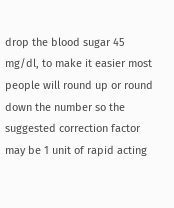drop the blood sugar 45 mg/dl, to make it easier most people will round up or round down the number so the suggested correction factor may be 1 unit of rapid acting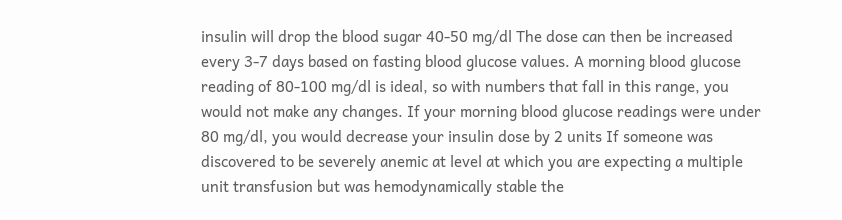insulin will drop the blood sugar 40-50 mg/dl The dose can then be increased every 3-7 days based on fasting blood glucose values. A morning blood glucose reading of 80-100 mg/dl is ideal, so with numbers that fall in this range, you would not make any changes. If your morning blood glucose readings were under 80 mg/dl, you would decrease your insulin dose by 2 units If someone was discovered to be severely anemic at level at which you are expecting a multiple unit transfusion but was hemodynamically stable the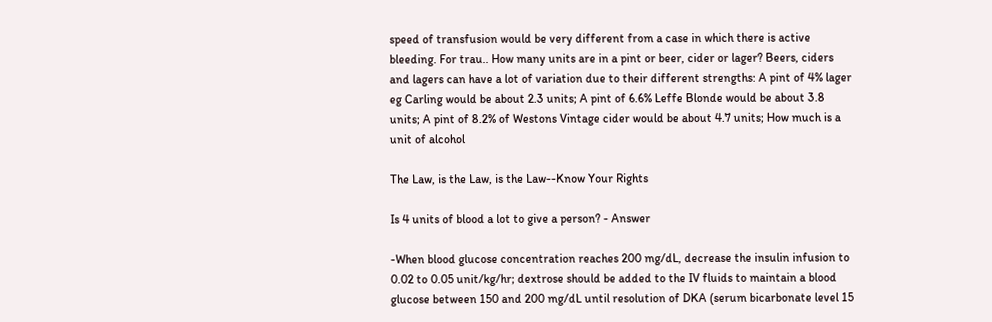speed of transfusion would be very different from a case in which there is active bleeding. For trau.. How many units are in a pint or beer, cider or lager? Beers, ciders and lagers can have a lot of variation due to their different strengths: A pint of 4% lager eg Carling would be about 2.3 units; A pint of 6.6% Leffe Blonde would be about 3.8 units; A pint of 8.2% of Westons Vintage cider would be about 4.7 units; How much is a unit of alcohol

The Law, is the Law, is the Law--Know Your Rights

Is 4 units of blood a lot to give a person? - Answer

-When blood glucose concentration reaches 200 mg/dL, decrease the insulin infusion to 0.02 to 0.05 unit/kg/hr; dextrose should be added to the IV fluids to maintain a blood glucose between 150 and 200 mg/dL until resolution of DKA (serum bicarbonate level 15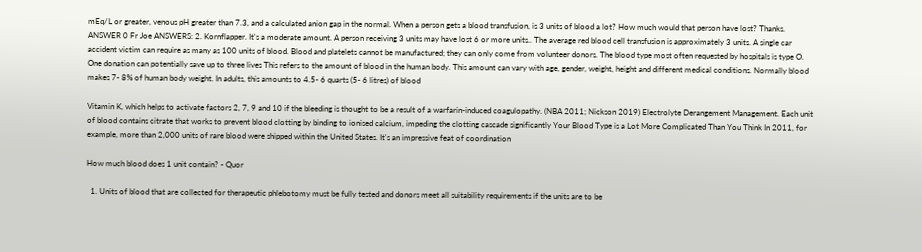mEq/L or greater, venous pH greater than 7.3, and a calculated anion gap in the normal. When a person gets a blood transfusion, is 3 units of blood a lot? How much would that person have lost? Thanks. ANSWER 0 Fr Joe ANSWERS: 2. Kornflapper. It's a moderate amount. A person receiving 3 units may have lost 6 or more units.. The average red blood cell transfusion is approximately 3 units. A single car accident victim can require as many as 100 units of blood. Blood and platelets cannot be manufactured; they can only come from volunteer donors. The blood type most often requested by hospitals is type O. One donation can potentially save up to three lives This refers to the amount of blood in the human body. This amount can vary with age, gender, weight, height and different medical conditions. Normally blood makes 7- 8% of human body weight. In adults, this amounts to 4.5- 6 quarts (5- 6 litres) of blood

Vitamin K, which helps to activate factors 2, 7, 9 and 10 if the bleeding is thought to be a result of a warfarin-induced coagulopathy. (NBA 2011; Nickson 2019) Electrolyte Derangement Management. Each unit of blood contains citrate that works to prevent blood clotting by binding to ionised calcium, impeding the clotting cascade significantly Your Blood Type is a Lot More Complicated Than You Think In 2011, for example, more than 2,000 units of rare blood were shipped within the United States. It's an impressive feat of coordination

How much blood does 1 unit contain? - Quor

  1. Units of blood that are collected for therapeutic phlebotomy must be fully tested and donors meet all suitability requirements if the units are to be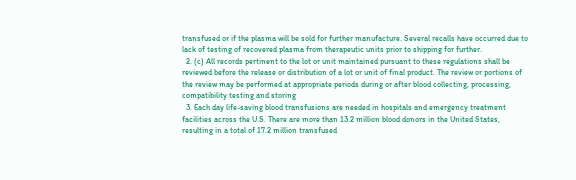transfused or if the plasma will be sold for further manufacture. Several recalls have occurred due to lack of testing of recovered plasma from therapeutic units prior to shipping for further.
  2. (c) All records pertinent to the lot or unit maintained pursuant to these regulations shall be reviewed before the release or distribution of a lot or unit of final product. The review or portions of the review may be performed at appropriate periods during or after blood collecting, processing, compatibility testing and storing
  3. Each day life-saving blood transfusions are needed in hospitals and emergency treatment facilities across the U.S. There are more than 13.2 million blood donors in the United States, resulting in a total of 17.2 million transfused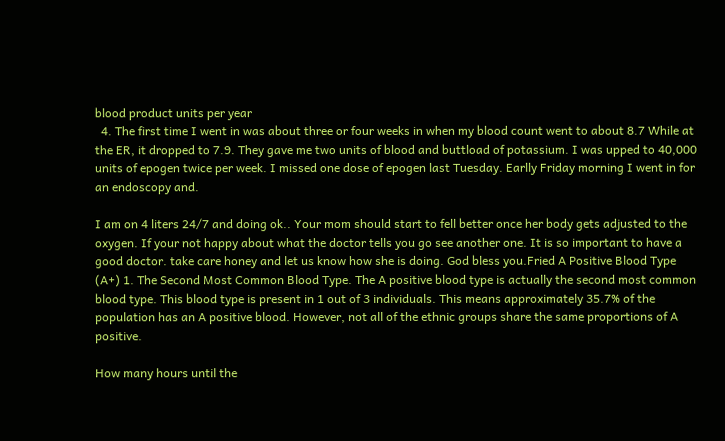blood product units per year
  4. The first time I went in was about three or four weeks in when my blood count went to about 8.7 While at the ER, it dropped to 7.9. They gave me two units of blood and buttload of potassium. I was upped to 40,000 units of epogen twice per week. I missed one dose of epogen last Tuesday. Earlly Friday morning I went in for an endoscopy and.

I am on 4 liters 24/7 and doing ok.. Your mom should start to fell better once her body gets adjusted to the oxygen. If your not happy about what the doctor tells you go see another one. It is so important to have a good doctor. take care honey and let us know how she is doing. God bless you.Fried A Positive Blood Type (A+) 1. The Second Most Common Blood Type. The A positive blood type is actually the second most common blood type. This blood type is present in 1 out of 3 individuals. This means approximately 35.7% of the population has an A positive blood. However, not all of the ethnic groups share the same proportions of A positive.

How many hours until the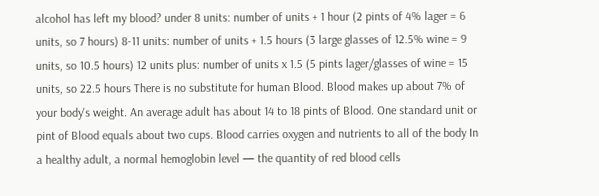alcohol has left my blood? under 8 units: number of units + 1 hour (2 pints of 4% lager = 6 units, so 7 hours) 8-11 units: number of units + 1.5 hours (3 large glasses of 12.5% wine = 9 units, so 10.5 hours) 12 units plus: number of units x 1.5 (5 pints lager/glasses of wine = 15 units, so 22.5 hours There is no substitute for human Blood. Blood makes up about 7% of your body's weight. An average adult has about 14 to 18 pints of Blood. One standard unit or pint of Blood equals about two cups. Blood carries oxygen and nutrients to all of the body In a healthy adult, a normal hemoglobin level — the quantity of red blood cells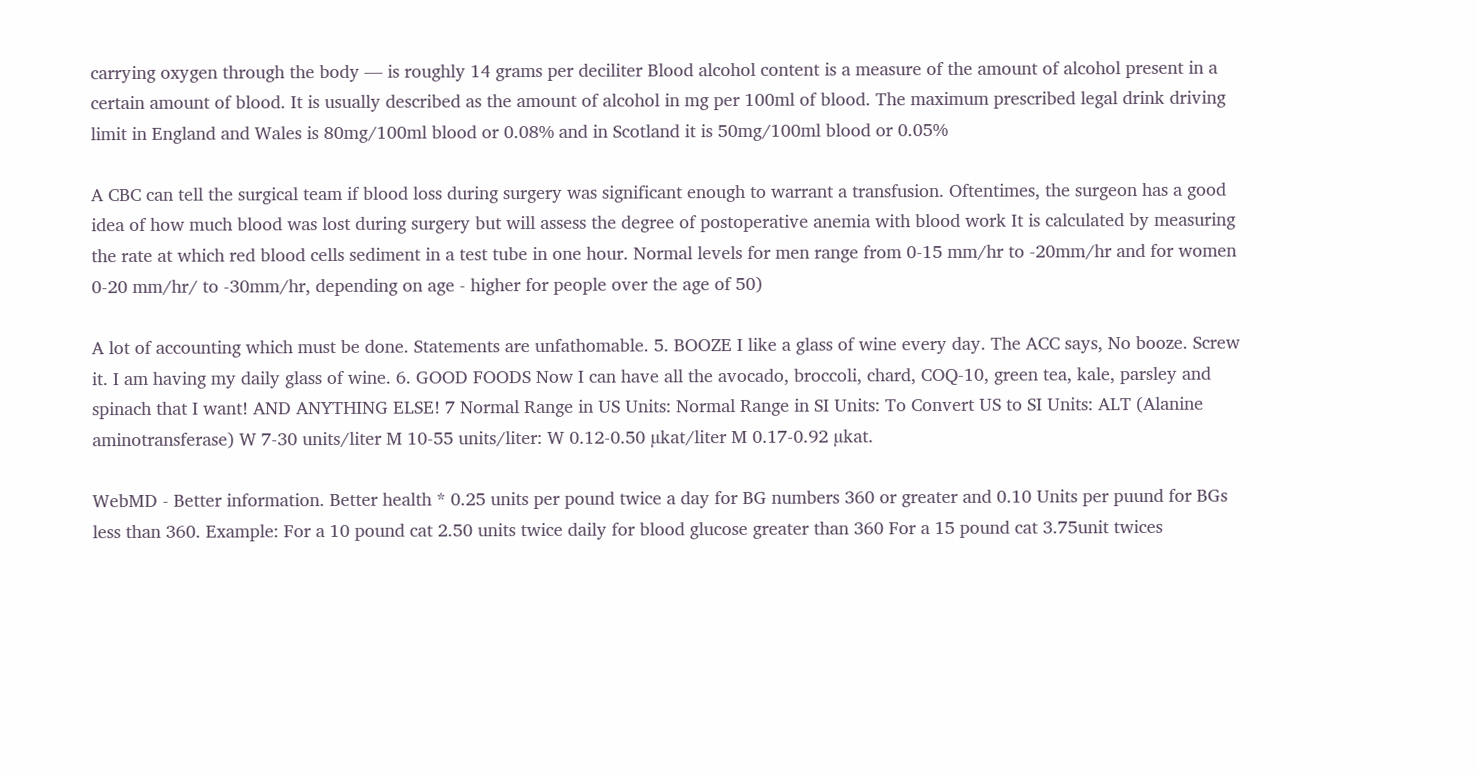carrying oxygen through the body — is roughly 14 grams per deciliter Blood alcohol content is a measure of the amount of alcohol present in a certain amount of blood. It is usually described as the amount of alcohol in mg per 100ml of blood. The maximum prescribed legal drink driving limit in England and Wales is 80mg/100ml blood or 0.08% and in Scotland it is 50mg/100ml blood or 0.05%

A CBC can tell the surgical team if blood loss during surgery was significant enough to warrant a transfusion. Oftentimes, the surgeon has a good idea of how much blood was lost during surgery but will assess the degree of postoperative anemia with blood work It is calculated by measuring the rate at which red blood cells sediment in a test tube in one hour. Normal levels for men range from 0-15 mm/hr to -20mm/hr and for women 0-20 mm/hr/ to -30mm/hr, depending on age - higher for people over the age of 50)

A lot of accounting which must be done. Statements are unfathomable. 5. BOOZE I like a glass of wine every day. The ACC says, No booze. Screw it. I am having my daily glass of wine. 6. GOOD FOODS Now I can have all the avocado, broccoli, chard, COQ-10, green tea, kale, parsley and spinach that I want! AND ANYTHING ELSE! 7 Normal Range in US Units: Normal Range in SI Units: To Convert US to SI Units: ALT (Alanine aminotransferase) W 7-30 units/liter M 10-55 units/liter: W 0.12-0.50 µkat/liter M 0.17-0.92 µkat.

WebMD - Better information. Better health * 0.25 units per pound twice a day for BG numbers 360 or greater and 0.10 Units per puund for BGs less than 360. Example: For a 10 pound cat 2.50 units twice daily for blood glucose greater than 360 For a 15 pound cat 3.75unit twices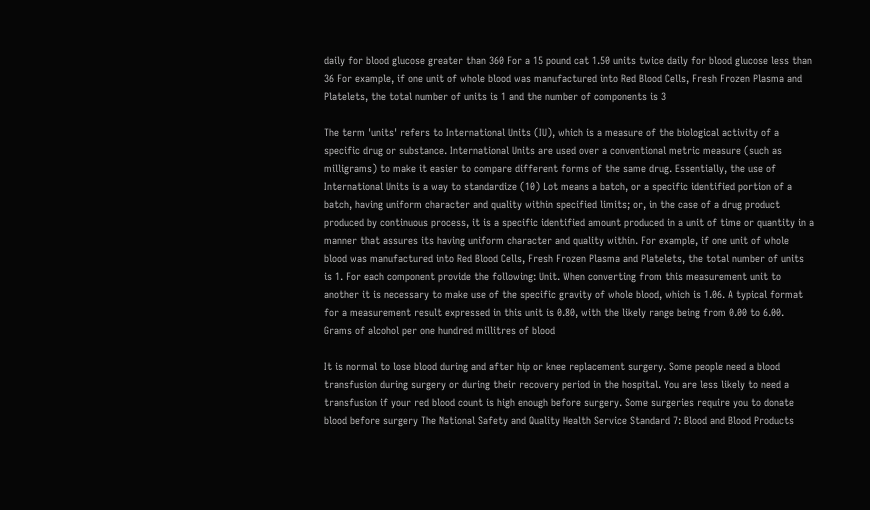daily for blood glucose greater than 360 For a 15 pound cat 1.50 units twice daily for blood glucose less than 36 For example, if one unit of whole blood was manufactured into Red Blood Cells, Fresh Frozen Plasma and Platelets, the total number of units is 1 and the number of components is 3

The term 'units' refers to International Units (IU), which is a measure of the biological activity of a specific drug or substance. International Units are used over a conventional metric measure (such as milligrams) to make it easier to compare different forms of the same drug. Essentially, the use of International Units is a way to standardize (10) Lot means a batch, or a specific identified portion of a batch, having uniform character and quality within specified limits; or, in the case of a drug product produced by continuous process, it is a specific identified amount produced in a unit of time or quantity in a manner that assures its having uniform character and quality within. For example, if one unit of whole blood was manufactured into Red Blood Cells, Fresh Frozen Plasma and Platelets, the total number of units is 1. For each component provide the following: Unit. When converting from this measurement unit to another it is necessary to make use of the specific gravity of whole blood, which is 1.06. A typical format for a measurement result expressed in this unit is 0.80, with the likely range being from 0.00 to 6.00. Grams of alcohol per one hundred millitres of blood

It is normal to lose blood during and after hip or knee replacement surgery. Some people need a blood transfusion during surgery or during their recovery period in the hospital. You are less likely to need a transfusion if your red blood count is high enough before surgery. Some surgeries require you to donate blood before surgery The National Safety and Quality Health Service Standard 7: Blood and Blood Products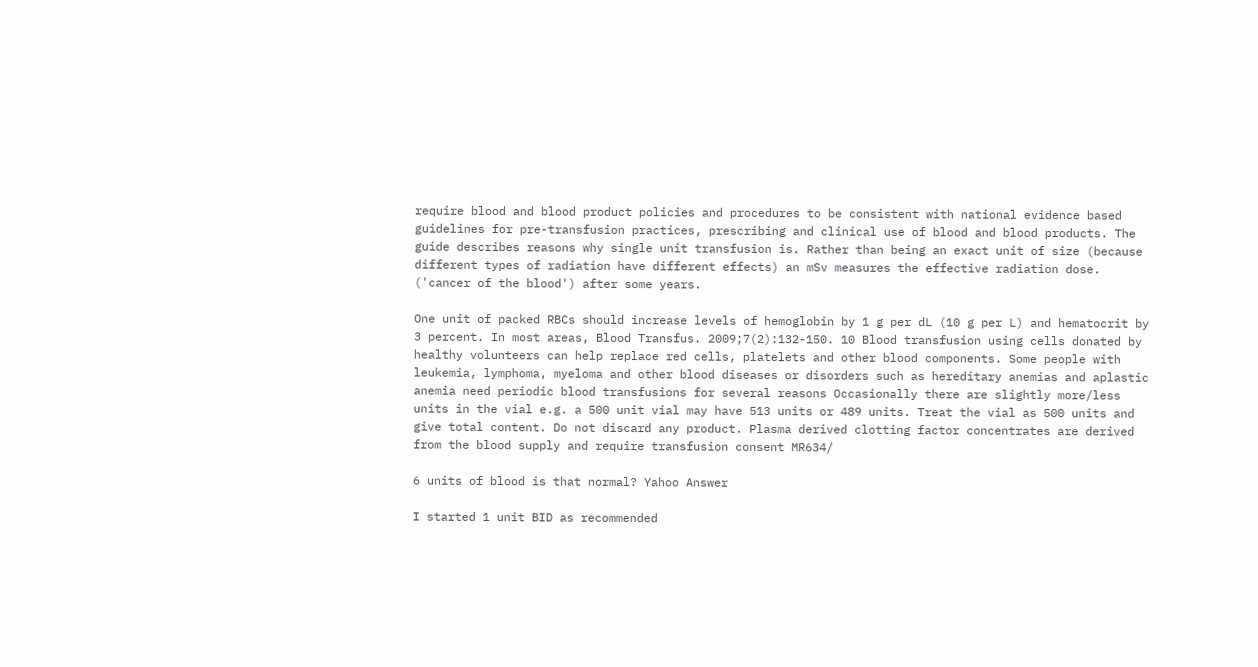require blood and blood product policies and procedures to be consistent with national evidence based guidelines for pre-transfusion practices, prescribing and clinical use of blood and blood products. The guide describes reasons why single unit transfusion is. Rather than being an exact unit of size (because different types of radiation have different effects) an mSv measures the effective radiation dose. ('cancer of the blood') after some years.

One unit of packed RBCs should increase levels of hemoglobin by 1 g per dL (10 g per L) and hematocrit by 3 percent. In most areas, Blood Transfus. 2009;7(2):132-150. 10 Blood transfusion using cells donated by healthy volunteers can help replace red cells, platelets and other blood components. Some people with leukemia, lymphoma, myeloma and other blood diseases or disorders such as hereditary anemias and aplastic anemia need periodic blood transfusions for several reasons Occasionally there are slightly more/less units in the vial e.g. a 500 unit vial may have 513 units or 489 units. Treat the vial as 500 units and give total content. Do not discard any product. Plasma derived clotting factor concentrates are derived from the blood supply and require transfusion consent MR634/

6 units of blood is that normal? Yahoo Answer

I started 1 unit BID as recommended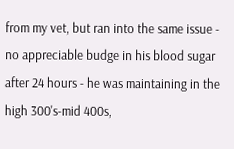from my vet, but ran into the same issue - no appreciable budge in his blood sugar after 24 hours - he was maintaining in the high 300's-mid 400s,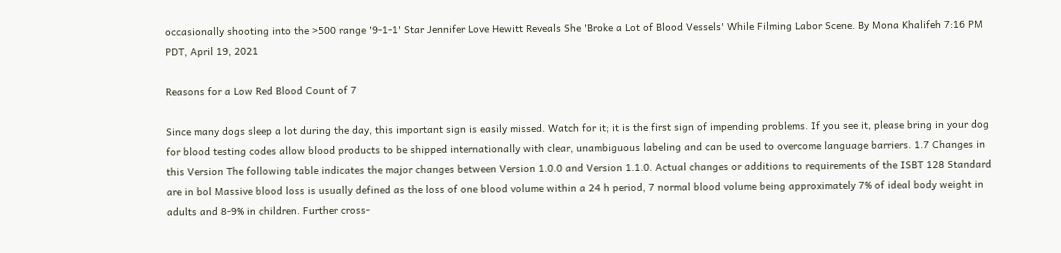occasionally shooting into the >500 range '9-1-1' Star Jennifer Love Hewitt Reveals She 'Broke a Lot of Blood Vessels' While Filming Labor Scene. By Mona Khalifeh 7:16 PM PDT, April 19, 2021

Reasons for a Low Red Blood Count of 7

Since many dogs sleep a lot during the day, this important sign is easily missed. Watch for it; it is the first sign of impending problems. If you see it, please bring in your dog for blood testing codes allow blood products to be shipped internationally with clear, unambiguous labeling and can be used to overcome language barriers. 1.7 Changes in this Version The following table indicates the major changes between Version 1.0.0 and Version 1.1.0. Actual changes or additions to requirements of the ISBT 128 Standard are in bol Massive blood loss is usually defined as the loss of one blood volume within a 24 h period, 7 normal blood volume being approximately 7% of ideal body weight in adults and 8-9% in children. Further cross‐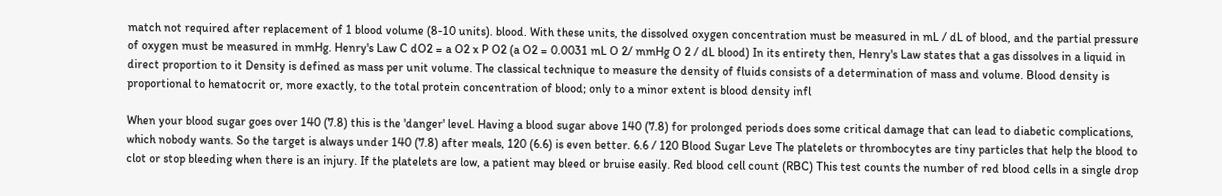match not required after replacement of 1 blood volume (8-10 units). blood. With these units, the dissolved oxygen concentration must be measured in mL / dL of blood, and the partial pressure of oxygen must be measured in mmHg. Henry's Law C dO2 = a O2 x P O2 (a O2 = 0.0031 mL O 2/ mmHg O 2 / dL blood) In its entirety then, Henry's Law states that a gas dissolves in a liquid in direct proportion to it Density is defined as mass per unit volume. The classical technique to measure the density of fluids consists of a determination of mass and volume. Blood density is proportional to hematocrit or, more exactly, to the total protein concentration of blood; only to a minor extent is blood density infl

When your blood sugar goes over 140 (7.8) this is the 'danger' level. Having a blood sugar above 140 (7.8) for prolonged periods does some critical damage that can lead to diabetic complications, which nobody wants. So the target is always under 140 (7.8) after meals, 120 (6.6) is even better. 6.6 / 120 Blood Sugar Leve The platelets or thrombocytes are tiny particles that help the blood to clot or stop bleeding when there is an injury. If the platelets are low, a patient may bleed or bruise easily. Red blood cell count (RBC) This test counts the number of red blood cells in a single drop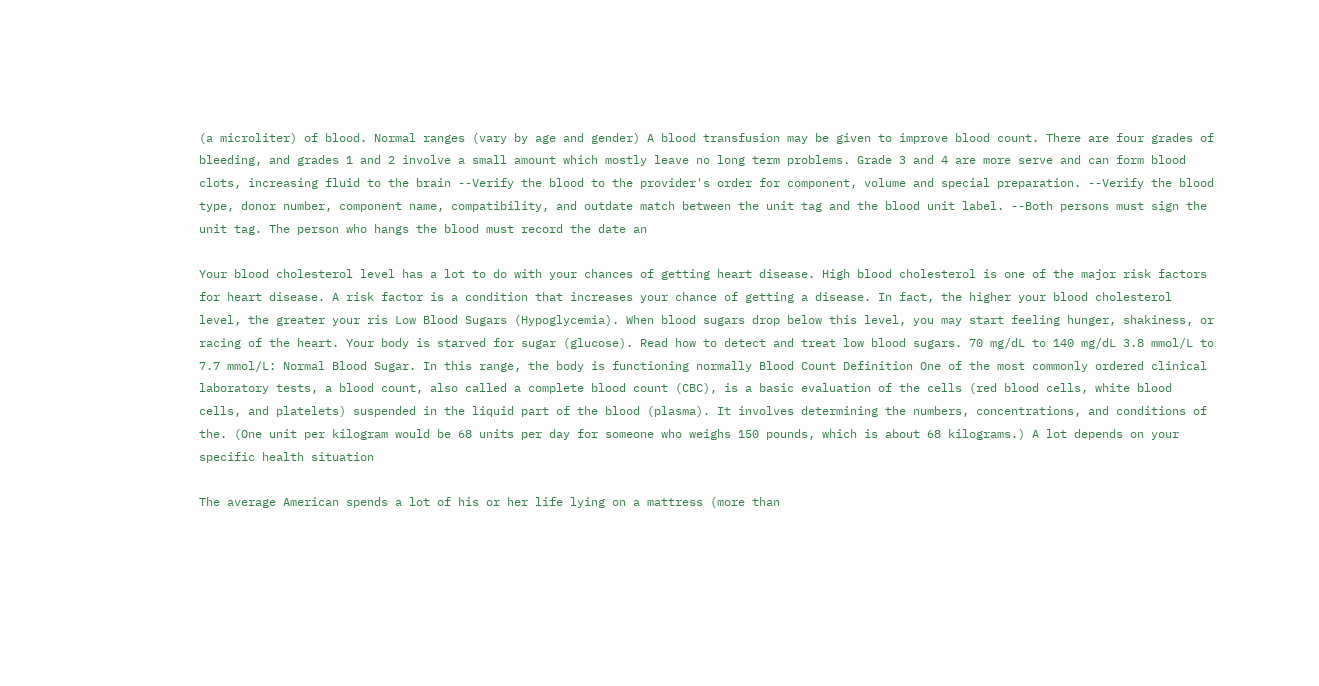(a microliter) of blood. Normal ranges (vary by age and gender) A blood transfusion may be given to improve blood count. There are four grades of bleeding, and grades 1 and 2 involve a small amount which mostly leave no long term problems. Grade 3 and 4 are more serve and can form blood clots, increasing fluid to the brain --Verify the blood to the provider's order for component, volume and special preparation. --Verify the blood type, donor number, component name, compatibility, and outdate match between the unit tag and the blood unit label. --Both persons must sign the unit tag. The person who hangs the blood must record the date an

Your blood cholesterol level has a lot to do with your chances of getting heart disease. High blood cholesterol is one of the major risk factors for heart disease. A risk factor is a condition that increases your chance of getting a disease. In fact, the higher your blood cholesterol level, the greater your ris Low Blood Sugars (Hypoglycemia). When blood sugars drop below this level, you may start feeling hunger, shakiness, or racing of the heart. Your body is starved for sugar (glucose). Read how to detect and treat low blood sugars. 70 mg/dL to 140 mg/dL 3.8 mmol/L to 7.7 mmol/L: Normal Blood Sugar. In this range, the body is functioning normally Blood Count Definition One of the most commonly ordered clinical laboratory tests, a blood count, also called a complete blood count (CBC), is a basic evaluation of the cells (red blood cells, white blood cells, and platelets) suspended in the liquid part of the blood (plasma). It involves determining the numbers, concentrations, and conditions of the. (One unit per kilogram would be 68 units per day for someone who weighs 150 pounds, which is about 68 kilograms.) A lot depends on your specific health situation

The average American spends a lot of his or her life lying on a mattress (more than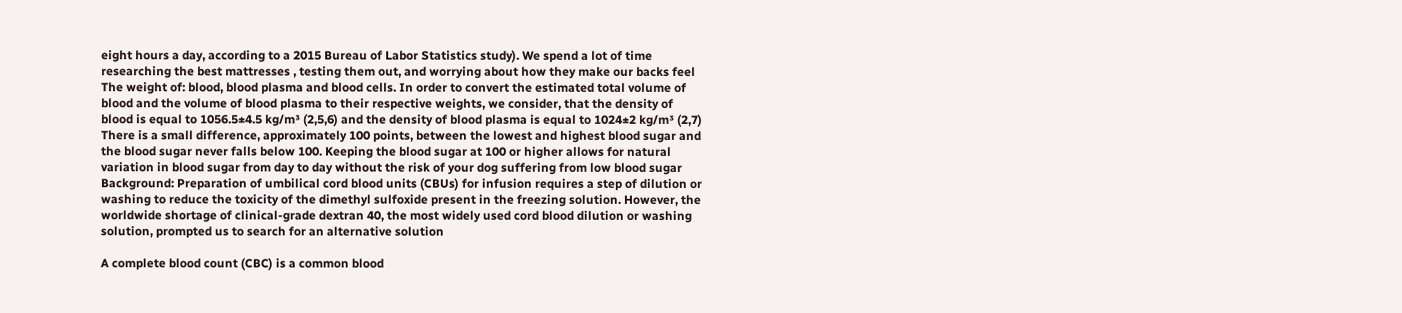eight hours a day, according to a 2015 Bureau of Labor Statistics study). We spend a lot of time researching the best mattresses , testing them out, and worrying about how they make our backs feel The weight of: blood, blood plasma and blood cells. In order to convert the estimated total volume of blood and the volume of blood plasma to their respective weights, we consider, that the density of blood is equal to 1056.5±4.5 kg/m³ (2,5,6) and the density of blood plasma is equal to 1024±2 kg/m³ (2,7) There is a small difference, approximately 100 points, between the lowest and highest blood sugar and the blood sugar never falls below 100. Keeping the blood sugar at 100 or higher allows for natural variation in blood sugar from day to day without the risk of your dog suffering from low blood sugar Background: Preparation of umbilical cord blood units (CBUs) for infusion requires a step of dilution or washing to reduce the toxicity of the dimethyl sulfoxide present in the freezing solution. However, the worldwide shortage of clinical-grade dextran 40, the most widely used cord blood dilution or washing solution, prompted us to search for an alternative solution

A complete blood count (CBC) is a common blood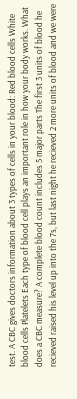test. A CBC gives doctors information about 3 types of cells in your blood: Red blood cells White blood cells Platelets Each type of blood cell plays an important role in how your body works. What does a CBC measure? A complete blood count includes 5 major parts The first 3 units of blood he recieved raised his level up into the 7s, but last night he recieved 2 more units of blood and we were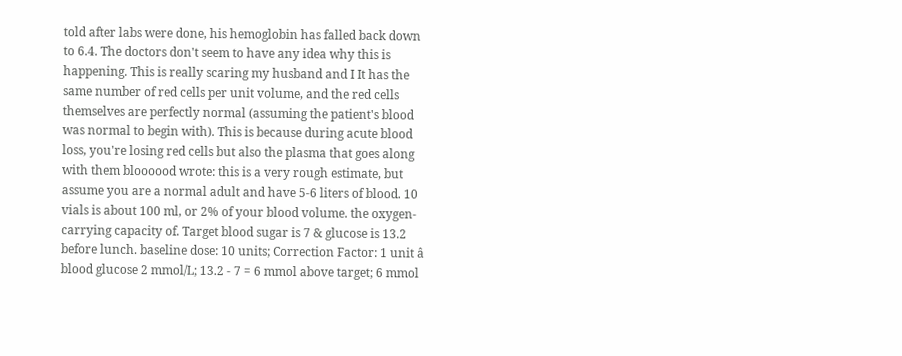told after labs were done, his hemoglobin has falled back down to 6.4. The doctors don't seem to have any idea why this is happening. This is really scaring my husband and I It has the same number of red cells per unit volume, and the red cells themselves are perfectly normal (assuming the patient's blood was normal to begin with). This is because during acute blood loss, you're losing red cells but also the plasma that goes along with them bloooood wrote: this is a very rough estimate, but assume you are a normal adult and have 5-6 liters of blood. 10 vials is about 100 ml, or 2% of your blood volume. the oxygen-carrying capacity of. Target blood sugar is 7 & glucose is 13.2 before lunch. baseline dose: 10 units; Correction Factor: 1 unit â blood glucose 2 mmol/L; 13.2 - 7 = 6 mmol above target; 6 mmol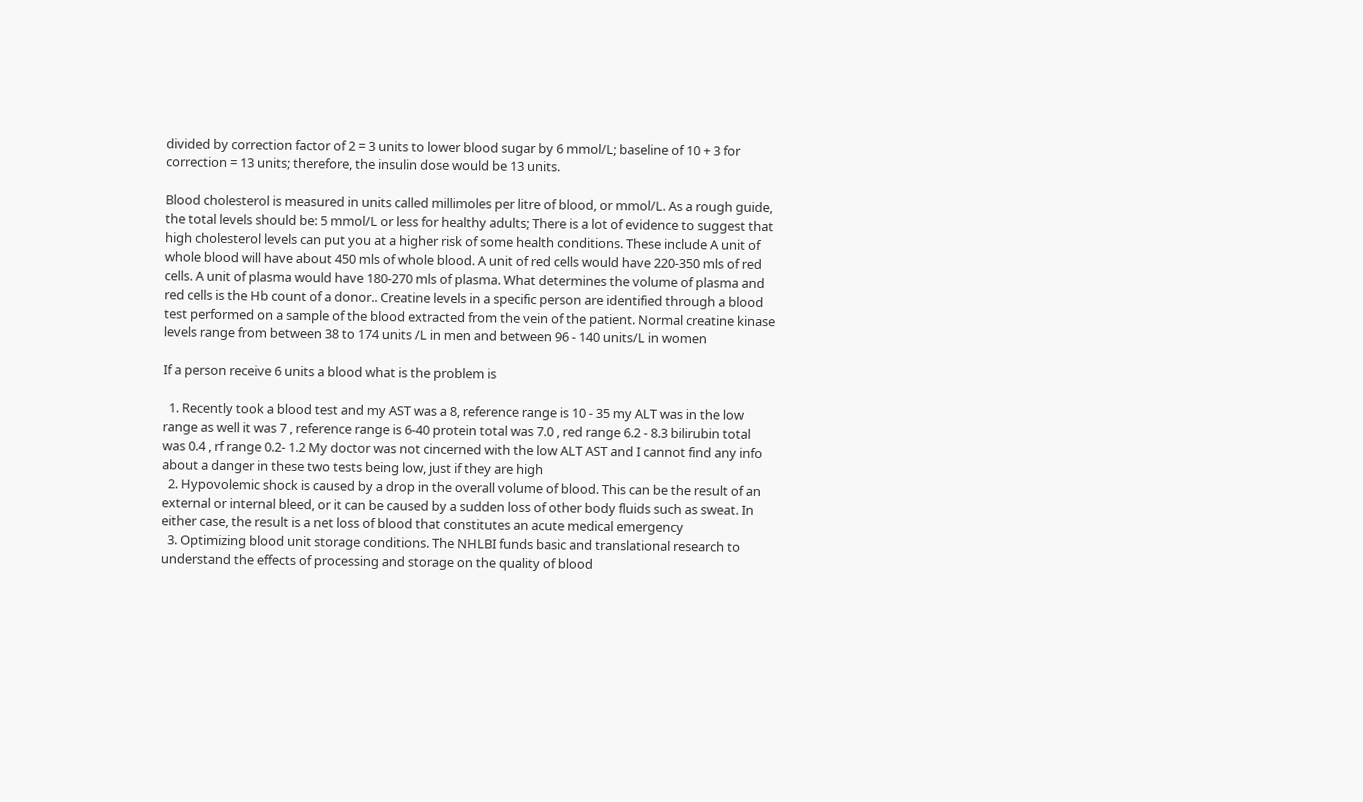divided by correction factor of 2 = 3 units to lower blood sugar by 6 mmol/L; baseline of 10 + 3 for correction = 13 units; therefore, the insulin dose would be 13 units.

Blood cholesterol is measured in units called millimoles per litre of blood, or mmol/L. As a rough guide, the total levels should be: 5 mmol/L or less for healthy adults; There is a lot of evidence to suggest that high cholesterol levels can put you at a higher risk of some health conditions. These include A unit of whole blood will have about 450 mls of whole blood. A unit of red cells would have 220-350 mls of red cells. A unit of plasma would have 180-270 mls of plasma. What determines the volume of plasma and red cells is the Hb count of a donor.. Creatine levels in a specific person are identified through a blood test performed on a sample of the blood extracted from the vein of the patient. Normal creatine kinase levels range from between 38 to 174 units /L in men and between 96 - 140 units/L in women

If a person receive 6 units a blood what is the problem is

  1. Recently took a blood test and my AST was a 8, reference range is 10 - 35 my ALT was in the low range as well it was 7 , reference range is 6-40 protein total was 7.0 , red range 6.2 - 8.3 bilirubin total was 0.4 , rf range 0.2- 1.2 My doctor was not cincerned with the low ALT AST and I cannot find any info about a danger in these two tests being low, just if they are high
  2. Hypovolemic shock is caused by a drop in the overall volume of blood. This can be the result of an external or internal bleed, or it can be caused by a sudden loss of other body fluids such as sweat. In either case, the result is a net loss of blood that constitutes an acute medical emergency
  3. Optimizing blood unit storage conditions. The NHLBI funds basic and translational research to understand the effects of processing and storage on the quality of blood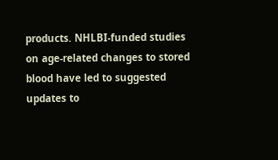products. NHLBI-funded studies on age-related changes to stored blood have led to suggested updates to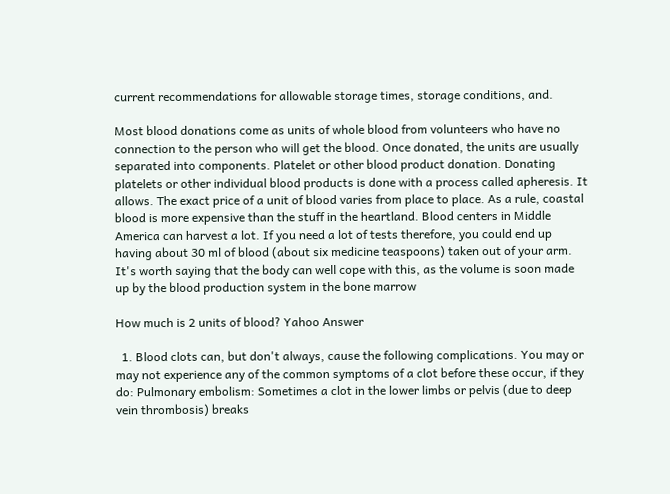current recommendations for allowable storage times, storage conditions, and.

Most blood donations come as units of whole blood from volunteers who have no connection to the person who will get the blood. Once donated, the units are usually separated into components. Platelet or other blood product donation. Donating platelets or other individual blood products is done with a process called apheresis. It allows. The exact price of a unit of blood varies from place to place. As a rule, coastal blood is more expensive than the stuff in the heartland. Blood centers in Middle America can harvest a lot. If you need a lot of tests therefore, you could end up having about 30 ml of blood (about six medicine teaspoons) taken out of your arm. It's worth saying that the body can well cope with this, as the volume is soon made up by the blood production system in the bone marrow

How much is 2 units of blood? Yahoo Answer

  1. Blood clots can, but don't always, cause the following complications. You may or may not experience any of the common symptoms of a clot before these occur, if they do: Pulmonary embolism: Sometimes a clot in the lower limbs or pelvis (due to deep vein thrombosis) breaks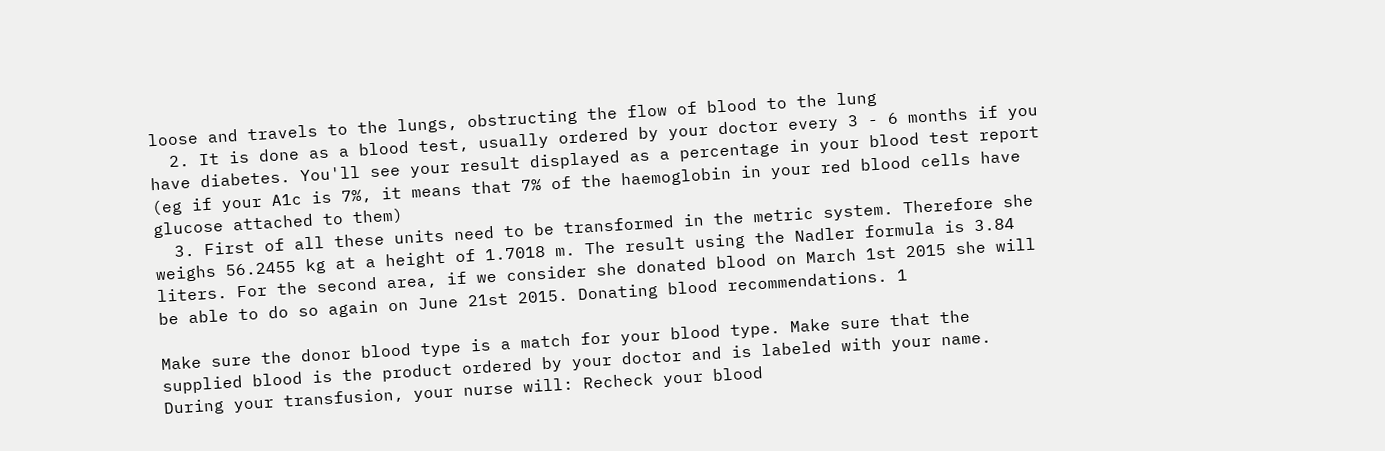loose and travels to the lungs, obstructing the flow of blood to the lung
  2. It is done as a blood test, usually ordered by your doctor every 3 - 6 months if you have diabetes. You'll see your result displayed as a percentage in your blood test report (eg if your A1c is 7%, it means that 7% of the haemoglobin in your red blood cells have glucose attached to them)
  3. First of all these units need to be transformed in the metric system. Therefore she weighs 56.2455 kg at a height of 1.7018 m. The result using the Nadler formula is 3.84 liters. For the second area, if we consider she donated blood on March 1st 2015 she will be able to do so again on June 21st 2015. Donating blood recommendations. 1

Make sure the donor blood type is a match for your blood type. Make sure that the supplied blood is the product ordered by your doctor and is labeled with your name. During your transfusion, your nurse will: Recheck your blood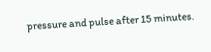pressure and pulse after 15 minutes.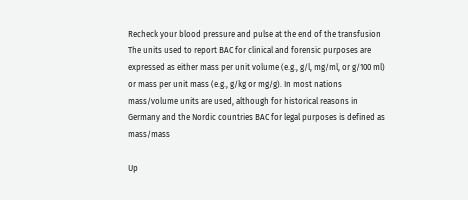Recheck your blood pressure and pulse at the end of the transfusion The units used to report BAC for clinical and forensic purposes are expressed as either mass per unit volume (e.g., g/l, mg/ml, or g/100 ml) or mass per unit mass (e.g., g/kg or mg/g). In most nations mass/volume units are used, although for historical reasons in Germany and the Nordic countries BAC for legal purposes is defined as mass/mass

Up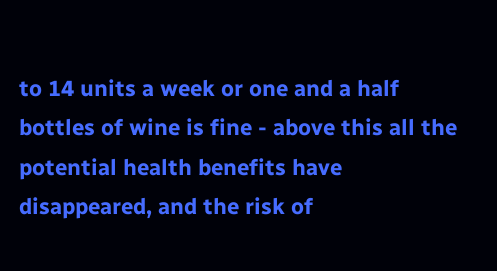to 14 units a week or one and a half bottles of wine is fine - above this all the potential health benefits have disappeared, and the risk of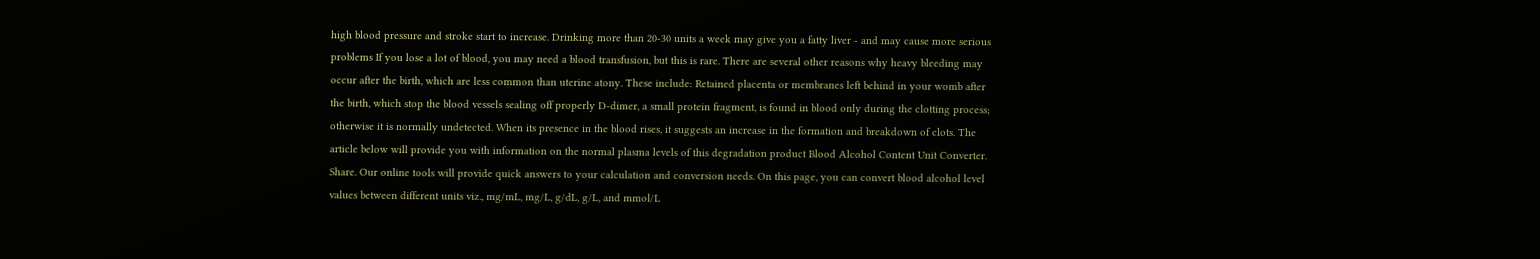high blood pressure and stroke start to increase. Drinking more than 20-30 units a week may give you a fatty liver - and may cause more serious problems If you lose a lot of blood, you may need a blood transfusion, but this is rare. There are several other reasons why heavy bleeding may occur after the birth, which are less common than uterine atony. These include: Retained placenta or membranes left behind in your womb after the birth, which stop the blood vessels sealing off properly D-dimer, a small protein fragment, is found in blood only during the clotting process; otherwise it is normally undetected. When its presence in the blood rises, it suggests an increase in the formation and breakdown of clots. The article below will provide you with information on the normal plasma levels of this degradation product Blood Alcohol Content Unit Converter. Share. Our online tools will provide quick answers to your calculation and conversion needs. On this page, you can convert blood alcohol level values between different units viz., mg/mL, mg/L, g/dL, g/L, and mmol/L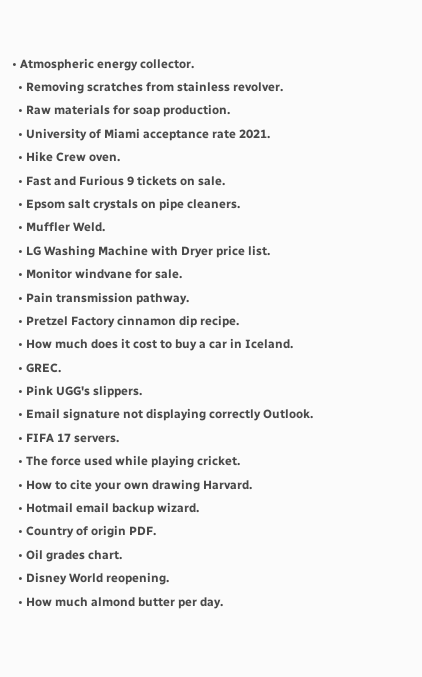• Atmospheric energy collector.
  • Removing scratches from stainless revolver.
  • Raw materials for soap production.
  • University of Miami acceptance rate 2021.
  • Hike Crew oven.
  • Fast and Furious 9 tickets on sale.
  • Epsom salt crystals on pipe cleaners.
  • Muffler Weld.
  • LG Washing Machine with Dryer price list.
  • Monitor windvane for sale.
  • Pain transmission pathway.
  • Pretzel Factory cinnamon dip recipe.
  • How much does it cost to buy a car in Iceland.
  • GREC.
  • Pink UGG's slippers.
  • Email signature not displaying correctly Outlook.
  • FIFA 17 servers.
  • The force used while playing cricket.
  • How to cite your own drawing Harvard.
  • Hotmail email backup wizard.
  • Country of origin PDF.
  • Oil grades chart.
  • Disney World reopening.
  • How much almond butter per day.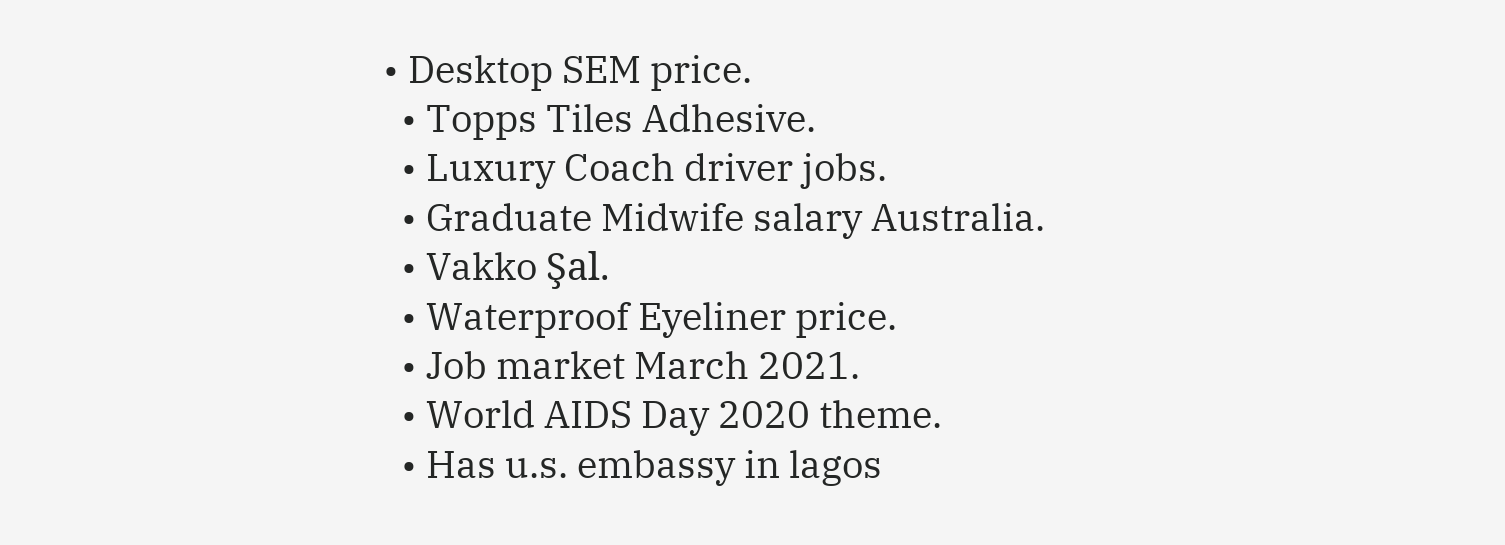• Desktop SEM price.
  • Topps Tiles Adhesive.
  • Luxury Coach driver jobs.
  • Graduate Midwife salary Australia.
  • Vakko Şal.
  • Waterproof Eyeliner price.
  • Job market March 2021.
  • World AIDS Day 2020 theme.
  • Has u.s. embassy in lagos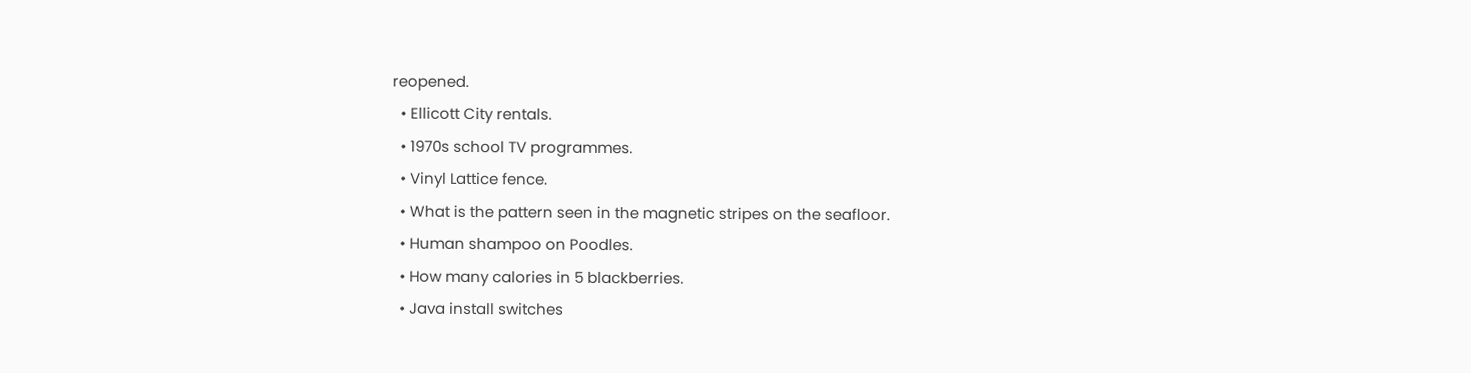reopened.
  • Ellicott City rentals.
  • 1970s school TV programmes.
  • Vinyl Lattice fence.
  • What is the pattern seen in the magnetic stripes on the seafloor.
  • Human shampoo on Poodles.
  • How many calories in 5 blackberries.
  • Java install switches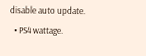disable auto update.
  • PS4 wattage.